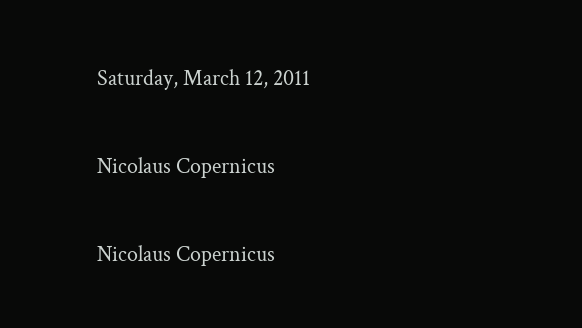Saturday, March 12, 2011

Nicolaus Copernicus

Nicolaus Copernicus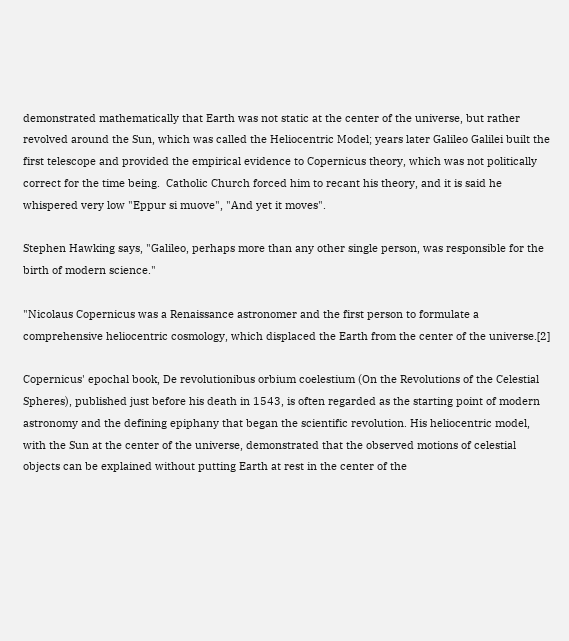demonstrated mathematically that Earth was not static at the center of the universe, but rather revolved around the Sun, which was called the Heliocentric Model; years later Galileo Galilei built the first telescope and provided the empirical evidence to Copernicus theory, which was not politically correct for the time being.  Catholic Church forced him to recant his theory, and it is said he whispered very low "Eppur si muove", "And yet it moves".

Stephen Hawking says, "Galileo, perhaps more than any other single person, was responsible for the birth of modern science."

"Nicolaus Copernicus was a Renaissance astronomer and the first person to formulate a comprehensive heliocentric cosmology, which displaced the Earth from the center of the universe.[2]

Copernicus' epochal book, De revolutionibus orbium coelestium (On the Revolutions of the Celestial Spheres), published just before his death in 1543, is often regarded as the starting point of modern astronomy and the defining epiphany that began the scientific revolution. His heliocentric model, with the Sun at the center of the universe, demonstrated that the observed motions of celestial objects can be explained without putting Earth at rest in the center of the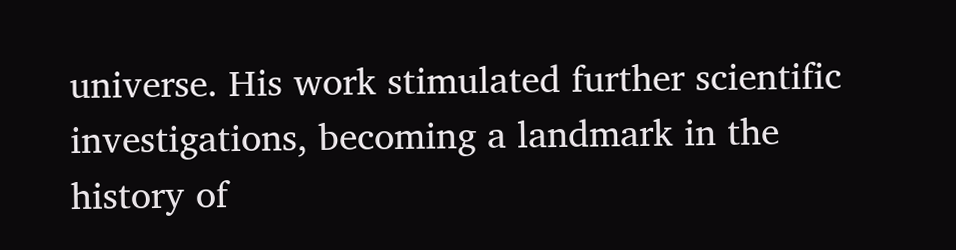universe. His work stimulated further scientific investigations, becoming a landmark in the history of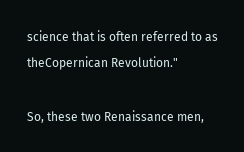science that is often referred to as theCopernican Revolution."

So, these two Renaissance men,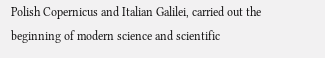Polish Copernicus and Italian Galilei, carried out the beginning of modern science and scientific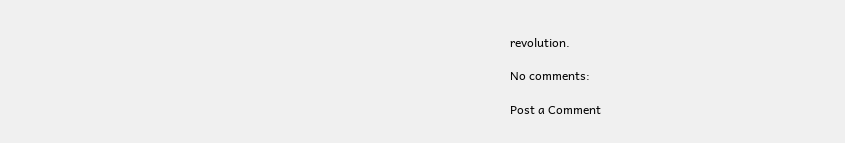revolution.

No comments:

Post a Comment